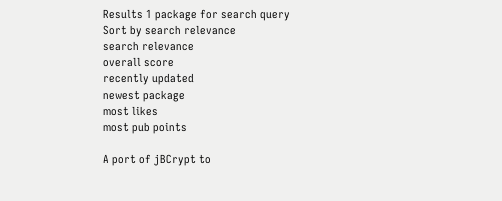Results 1 package for search query
Sort by search relevance
search relevance
overall score
recently updated
newest package
most likes
most pub points

A port of jBCrypt to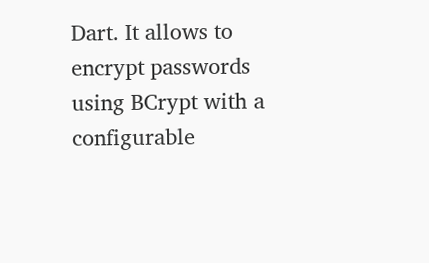Dart. It allows to encrypt passwords using BCrypt with a configurable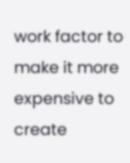work factor to make it more expensive to create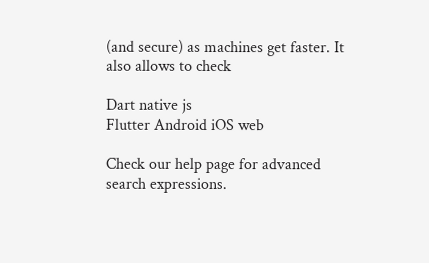(and secure) as machines get faster. It also allows to check

Dart native js
Flutter Android iOS web

Check our help page for advanced search expressions.